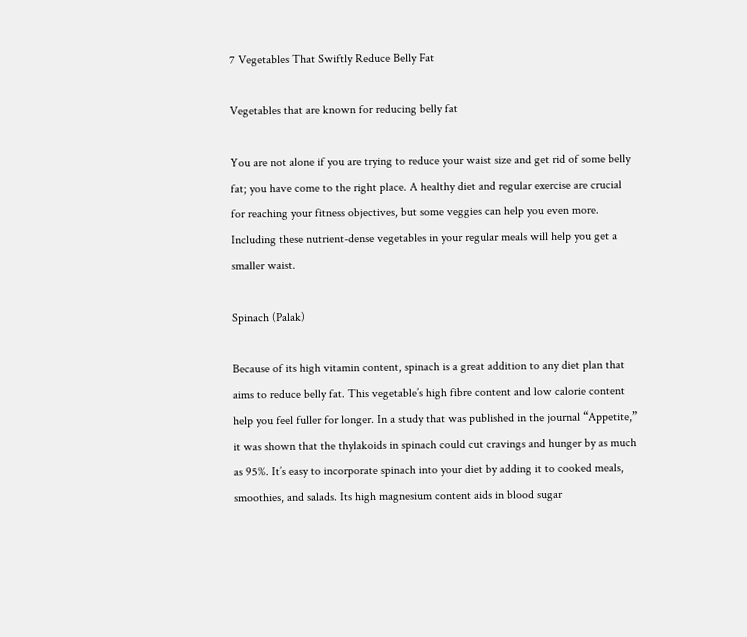7 Vegetables That Swiftly Reduce Belly Fat

Vegetables that are known for reducing belly fat

You are not alone if you are trying to reduce your waist size and get rid of some belly fat; you have come to the right place. A healthy diet and regular exercise are crucial for reaching your fitness objectives, but some veggies can help you even more. Including these nutrient-dense vegetables in your regular meals will help you get a smaller waist.

Spinach (Palak)

Because of its high vitamin content, spinach is a great addition to any diet plan that aims to reduce belly fat. This vegetable’s high fibre content and low calorie content help you feel fuller for longer. In a study that was published in the journal “Appetite,” it was shown that the thylakoids in spinach could cut cravings and hunger by as much as 95%. It’s easy to incorporate spinach into your diet by adding it to cooked meals, smoothies, and salads. Its high magnesium content aids in blood sugar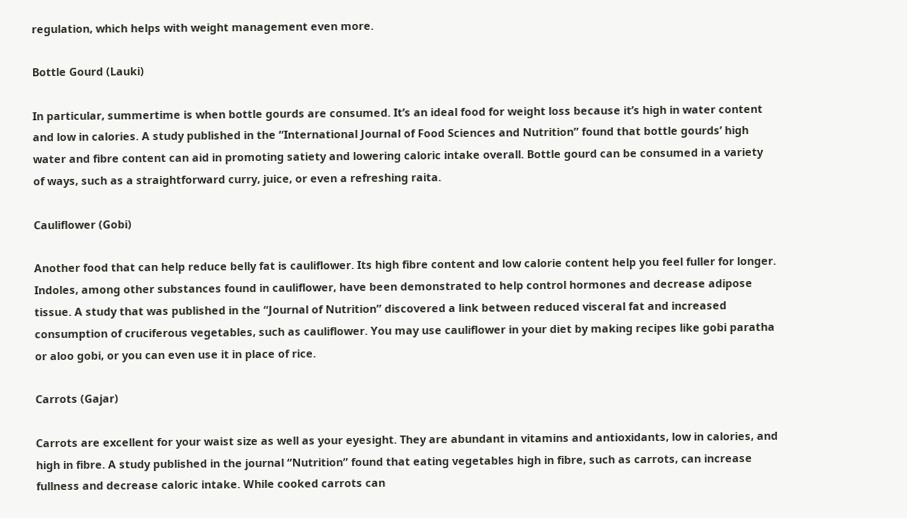regulation, which helps with weight management even more.

Bottle Gourd (Lauki)

In particular, summertime is when bottle gourds are consumed. It’s an ideal food for weight loss because it’s high in water content and low in calories. A study published in the “International Journal of Food Sciences and Nutrition” found that bottle gourds’ high water and fibre content can aid in promoting satiety and lowering caloric intake overall. Bottle gourd can be consumed in a variety of ways, such as a straightforward curry, juice, or even a refreshing raita.

Cauliflower (Gobi)

Another food that can help reduce belly fat is cauliflower. Its high fibre content and low calorie content help you feel fuller for longer. Indoles, among other substances found in cauliflower, have been demonstrated to help control hormones and decrease adipose tissue. A study that was published in the “Journal of Nutrition” discovered a link between reduced visceral fat and increased consumption of cruciferous vegetables, such as cauliflower. You may use cauliflower in your diet by making recipes like gobi paratha or aloo gobi, or you can even use it in place of rice.

Carrots (Gajar)

Carrots are excellent for your waist size as well as your eyesight. They are abundant in vitamins and antioxidants, low in calories, and high in fibre. A study published in the journal “Nutrition” found that eating vegetables high in fibre, such as carrots, can increase fullness and decrease caloric intake. While cooked carrots can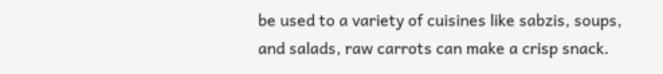be used to a variety of cuisines like sabzis, soups, and salads, raw carrots can make a crisp snack.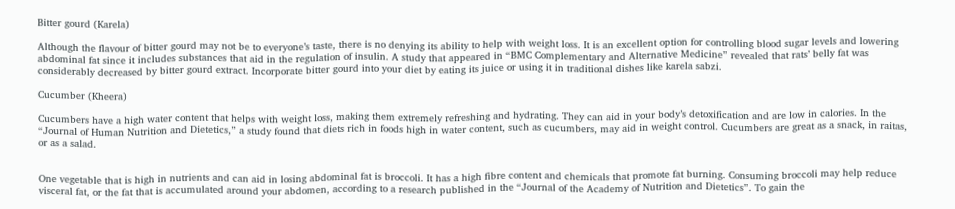Bitter gourd (Karela)

Although the flavour of bitter gourd may not be to everyone’s taste, there is no denying its ability to help with weight loss. It is an excellent option for controlling blood sugar levels and lowering abdominal fat since it includes substances that aid in the regulation of insulin. A study that appeared in “BMC Complementary and Alternative Medicine” revealed that rats’ belly fat was considerably decreased by bitter gourd extract. Incorporate bitter gourd into your diet by eating its juice or using it in traditional dishes like karela sabzi.

Cucumber (Kheera)

Cucumbers have a high water content that helps with weight loss, making them extremely refreshing and hydrating. They can aid in your body’s detoxification and are low in calories. In the “Journal of Human Nutrition and Dietetics,” a study found that diets rich in foods high in water content, such as cucumbers, may aid in weight control. Cucumbers are great as a snack, in raitas, or as a salad.


One vegetable that is high in nutrients and can aid in losing abdominal fat is broccoli. It has a high fibre content and chemicals that promote fat burning. Consuming broccoli may help reduce visceral fat, or the fat that is accumulated around your abdomen, according to a research published in the “Journal of the Academy of Nutrition and Dietetics”. To gain the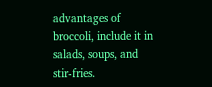advantages of broccoli, include it in salads, soups, and stir-fries.